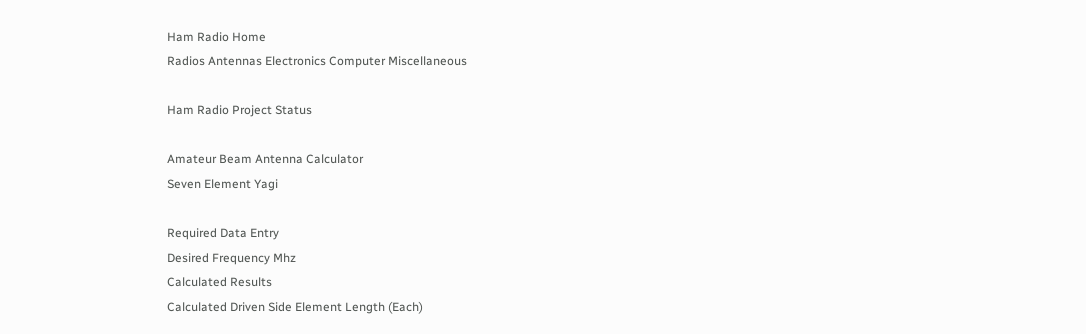Ham Radio Home
Radios Antennas Electronics Computer Miscellaneous

Ham Radio Project Status

Amateur Beam Antenna Calculator
Seven Element Yagi

Required Data Entry
Desired Frequency Mhz
Calculated Results
Calculated Driven Side Element Length (Each)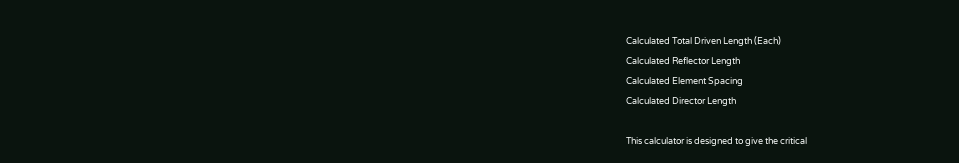Calculated Total Driven Length (Each)
Calculated Reflector Length
Calculated Element Spacing
Calculated Director Length

This calculator is designed to give the critical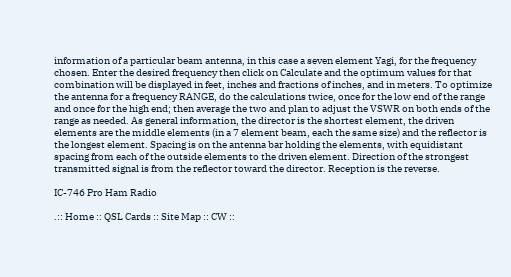information of a particular beam antenna, in this case a seven element Yagi, for the frequency chosen. Enter the desired frequency then click on Calculate and the optimum values for that combination will be displayed in feet, inches and fractions of inches, and in meters. To optimize the antenna for a frequency RANGE, do the calculations twice, once for the low end of the range and once for the high end; then average the two and plan to adjust the VSWR on both ends of the range as needed. As general information, the director is the shortest element, the driven elements are the middle elements (in a 7 element beam, each the same size) and the reflector is the longest element. Spacing is on the antenna bar holding the elements, with equidistant spacing from each of the outside elements to the driven element. Direction of the strongest transmitted signal is from the reflector toward the director. Reception is the reverse.

IC-746 Pro Ham Radio

.:: Home :: QSL Cards :: Site Map :: CW ::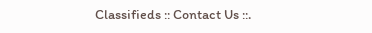Classifieds :: Contact Us ::.